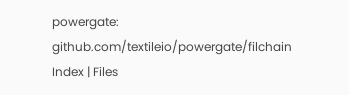powergate: github.com/textileio/powergate/filchain Index | Files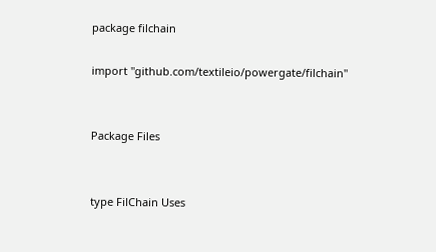package filchain

import "github.com/textileio/powergate/filchain"


Package Files


type FilChain Uses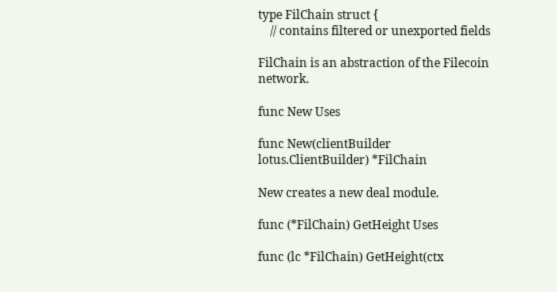type FilChain struct {
    // contains filtered or unexported fields

FilChain is an abstraction of the Filecoin network.

func New Uses

func New(clientBuilder lotus.ClientBuilder) *FilChain

New creates a new deal module.

func (*FilChain) GetHeight Uses

func (lc *FilChain) GetHeight(ctx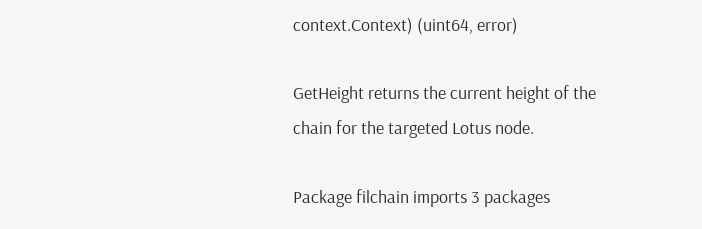context.Context) (uint64, error)

GetHeight returns the current height of the chain for the targeted Lotus node.

Package filchain imports 3 packages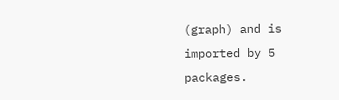(graph) and is imported by 5 packages.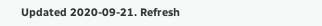Updated 2020-09-21. Refresh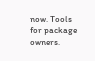now. Tools for package owners.